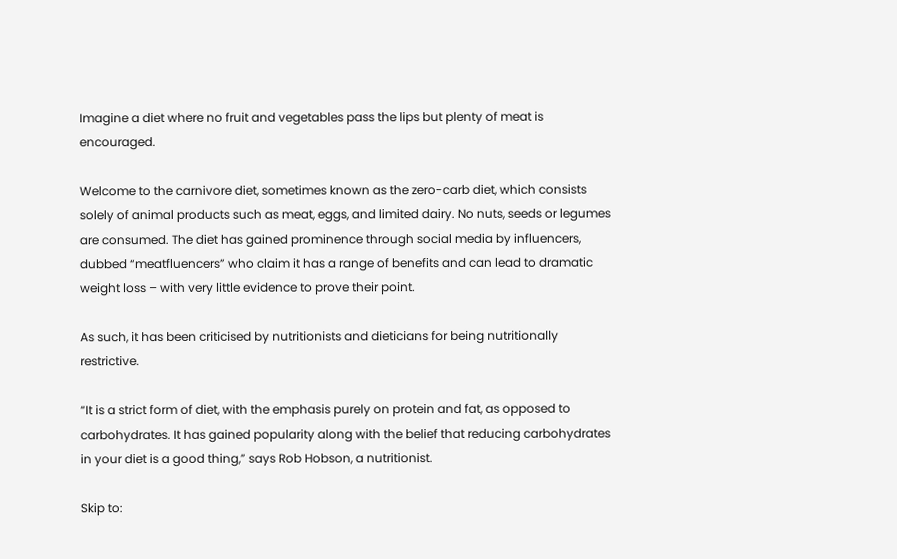Imagine a diet where no fruit and vegetables pass the lips but plenty of meat is encouraged.

Welcome to the carnivore diet, sometimes known as the zero-carb diet, which consists solely of animal products such as meat, eggs, and limited dairy. No nuts, seeds or legumes are consumed. The diet has gained prominence through social media by influencers, dubbed “meatfluencers” who claim it has a range of benefits and can lead to dramatic weight loss – with very little evidence to prove their point.

As such, it has been criticised by nutritionists and dieticians for being nutritionally restrictive.

“It is a strict form of diet, with the emphasis purely on protein and fat, as opposed to carbohydrates. It has gained popularity along with the belief that reducing carbohydrates in your diet is a good thing,” says Rob Hobson, a nutritionist.

Skip to: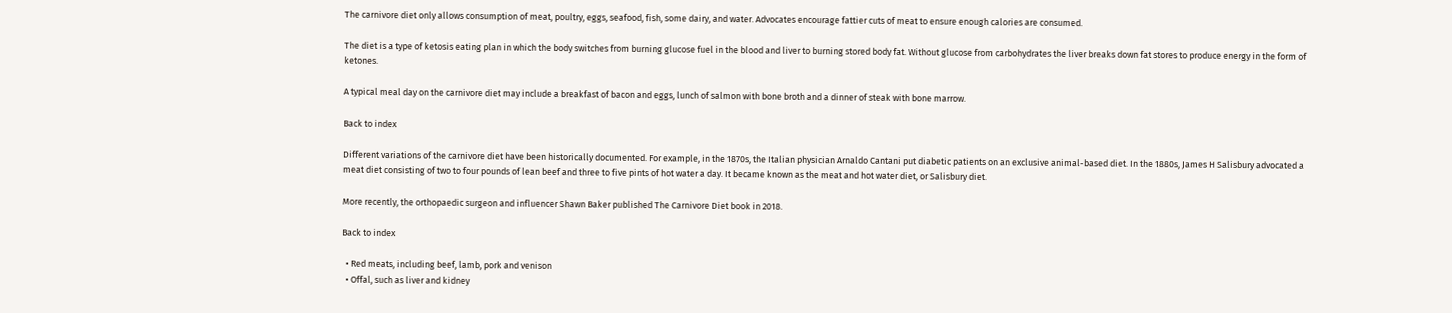The carnivore diet only allows consumption of meat, poultry, eggs, seafood, fish, some dairy, and water. Advocates encourage fattier cuts of meat to ensure enough calories are consumed.

The diet is a type of ketosis eating plan in which the body switches from burning glucose fuel in the blood and liver to burning stored body fat. Without glucose from carbohydrates the liver breaks down fat stores to produce energy in the form of ketones.

A typical meal day on the carnivore diet may include a breakfast of bacon and eggs, lunch of salmon with bone broth and a dinner of steak with bone marrow.

Back to index

Different variations of the carnivore diet have been historically documented. For example, in the 1870s, the Italian physician Arnaldo Cantani put diabetic patients on an exclusive animal-based diet. In the 1880s, James H Salisbury advocated a meat diet consisting of two to four pounds of lean beef and three to five pints of hot water a day. It became known as the meat and hot water diet, or Salisbury diet.

More recently, the orthopaedic surgeon and influencer Shawn Baker published The Carnivore Diet book in 2018.

Back to index

  • Red meats, including beef, lamb, pork and venison
  • Offal, such as liver and kidney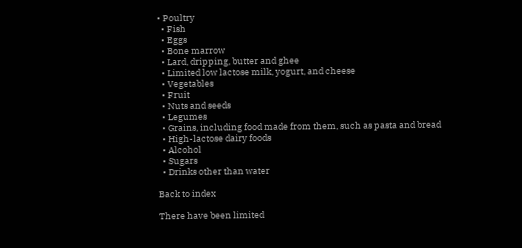• Poultry
  • Fish
  • Eggs
  • Bone marrow
  • Lard, dripping, butter and ghee
  • Limited low lactose milk, yogurt, and cheese
  • Vegetables
  • Fruit
  • Nuts and seeds
  • Legumes
  • Grains, including food made from them, such as pasta and bread
  • High-lactose dairy foods
  • Alcohol
  • Sugars
  • Drinks other than water

Back to index

There have been limited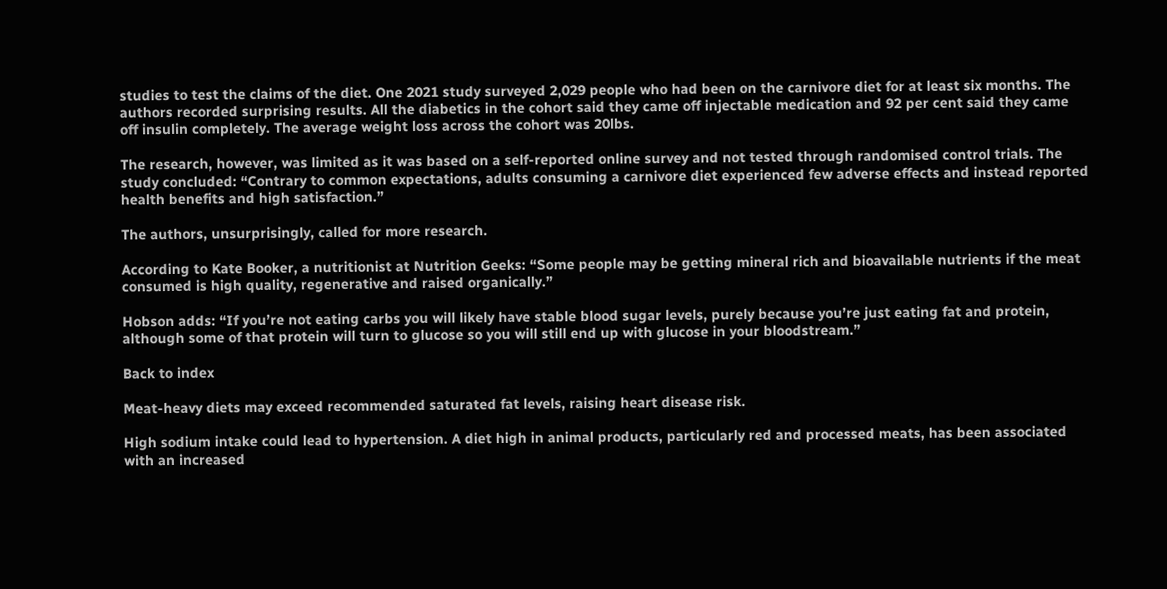studies to test the claims of the diet. One 2021 study surveyed 2,029 people who had been on the carnivore diet for at least six months. The authors recorded surprising results. All the diabetics in the cohort said they came off injectable medication and 92 per cent said they came off insulin completely. The average weight loss across the cohort was 20lbs.

The research, however, was limited as it was based on a self-reported online survey and not tested through randomised control trials. The study concluded: “Contrary to common expectations, adults consuming a carnivore diet experienced few adverse effects and instead reported health benefits and high satisfaction.”

The authors, unsurprisingly, called for more research.

According to Kate Booker, a nutritionist at Nutrition Geeks: “Some people may be getting mineral rich and bioavailable nutrients if the meat consumed is high quality, regenerative and raised organically.”

Hobson adds: “If you’re not eating carbs you will likely have stable blood sugar levels, purely because you’re just eating fat and protein, although some of that protein will turn to glucose so you will still end up with glucose in your bloodstream.”

Back to index

Meat-heavy diets may exceed recommended saturated fat levels, raising heart disease risk.

High sodium intake could lead to hypertension. A diet high in animal products, particularly red and processed meats, has been associated with an increased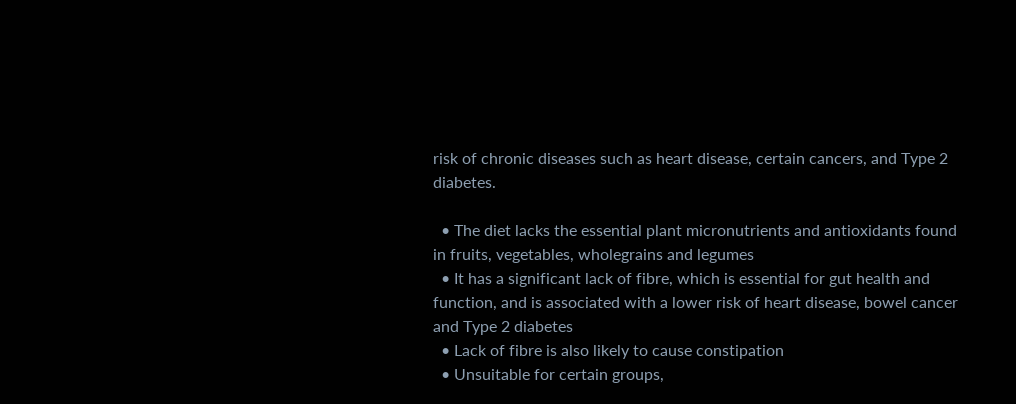risk of chronic diseases such as heart disease, certain cancers, and Type 2 diabetes.

  • The diet lacks the essential plant micronutrients and antioxidants found in fruits, vegetables, wholegrains and legumes
  • It has a significant lack of fibre, which is essential for gut health and function, and is associated with a lower risk of heart disease, bowel cancer and Type 2 diabetes
  • Lack of fibre is also likely to cause constipation
  • Unsuitable for certain groups,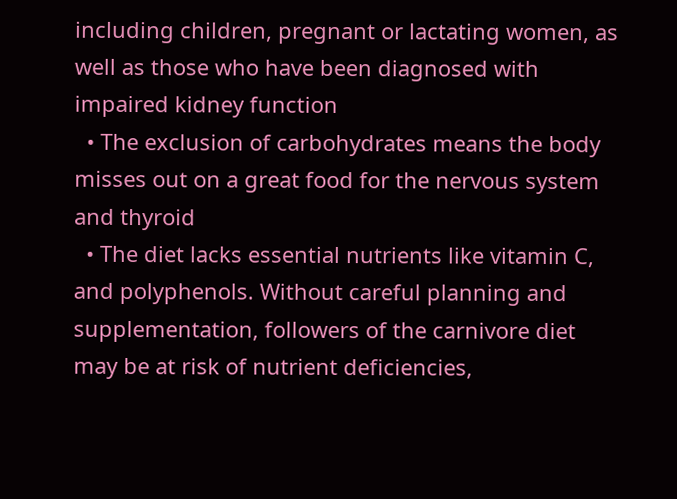including children, pregnant or lactating women, as well as those who have been diagnosed with impaired kidney function
  • The exclusion of carbohydrates means the body misses out on a great food for the nervous system and thyroid
  • The diet lacks essential nutrients like vitamin C, and polyphenols. Without careful planning and supplementation, followers of the carnivore diet may be at risk of nutrient deficiencies,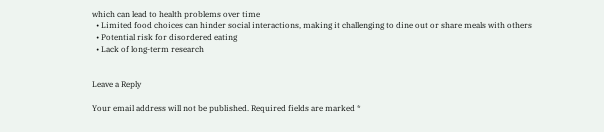which can lead to health problems over time
  • Limited food choices can hinder social interactions, making it challenging to dine out or share meals with others
  • Potential risk for disordered eating
  • Lack of long-term research


Leave a Reply

Your email address will not be published. Required fields are marked *